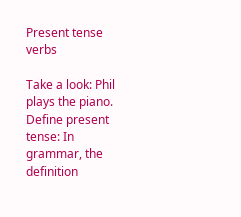Present tense verbs

Take a look: Phil plays the piano. Define present tense: In grammar, the definition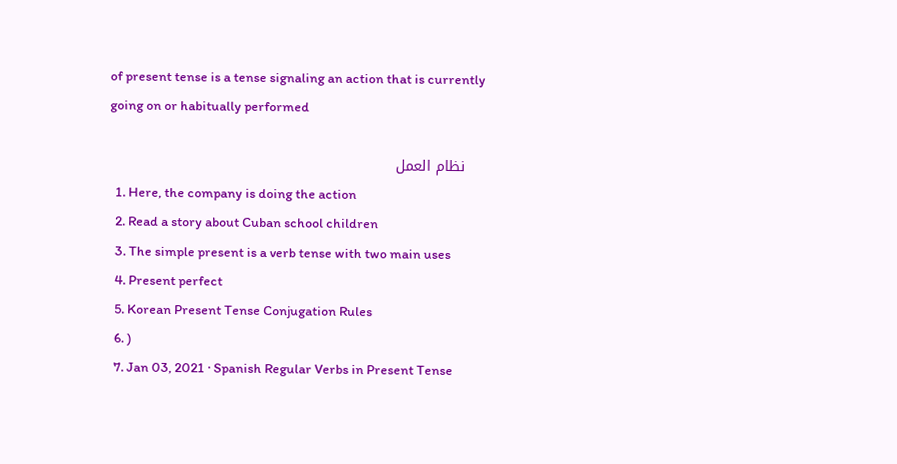of present tense is a tense signaling an action that is currently going on or habitually performed

    نظام العمل
  1. Here, the company is doing the action
  2. Read a story about Cuban school children
  3. The simple present is a verb tense with two main uses
  4. Present perfect
  5. Korean Present Tense Conjugation Rules
  6. )
  7. Jan 03, 2021 · Spanish Regular Verbs in Present Tense